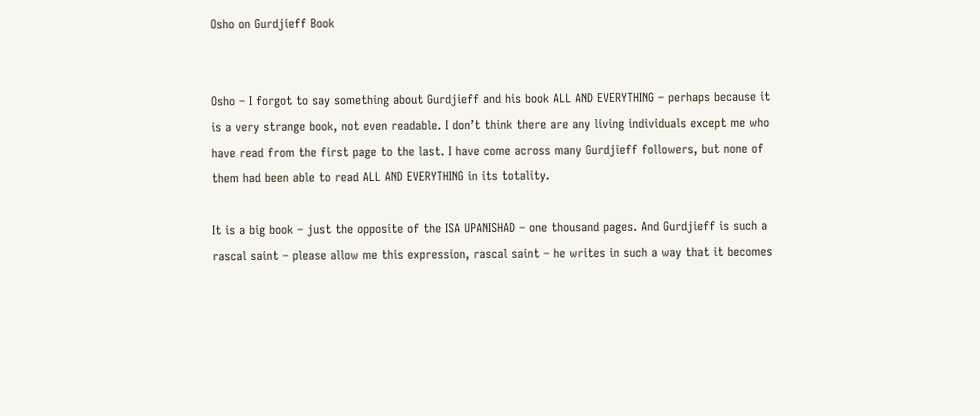Osho on Gurdjieff Book


Osho – I forgot to say something about Gurdjieff and his book ALL AND EVERYTHING – perhaps because it is a very strange book, not even readable. I don’t think there are any living individuals except me who have read from the first page to the last. I have come across many Gurdjieff followers, but none of them had been able to read ALL AND EVERYTHING in its totality.

It is a big book – just the opposite of the ISA UPANISHAD – one thousand pages. And Gurdjieff is such a rascal saint – please allow me this expression, rascal saint – he writes in such a way that it becomes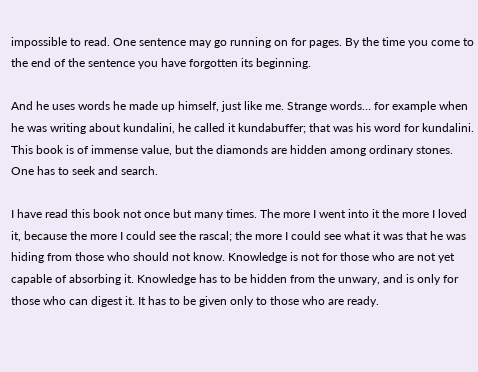impossible to read. One sentence may go running on for pages. By the time you come to the end of the sentence you have forgotten its beginning.

And he uses words he made up himself, just like me. Strange words… for example when he was writing about kundalini, he called it kundabuffer; that was his word for kundalini. This book is of immense value, but the diamonds are hidden among ordinary stones. One has to seek and search.

I have read this book not once but many times. The more I went into it the more I loved it, because the more I could see the rascal; the more I could see what it was that he was hiding from those who should not know. Knowledge is not for those who are not yet capable of absorbing it. Knowledge has to be hidden from the unwary, and is only for those who can digest it. It has to be given only to those who are ready.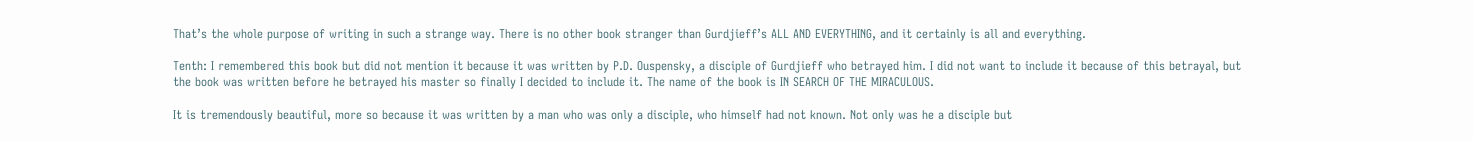That’s the whole purpose of writing in such a strange way. There is no other book stranger than Gurdjieff’s ALL AND EVERYTHING, and it certainly is all and everything.

Tenth: I remembered this book but did not mention it because it was written by P.D. Ouspensky, a disciple of Gurdjieff who betrayed him. I did not want to include it because of this betrayal, but the book was written before he betrayed his master so finally I decided to include it. The name of the book is IN SEARCH OF THE MIRACULOUS.

It is tremendously beautiful, more so because it was written by a man who was only a disciple, who himself had not known. Not only was he a disciple but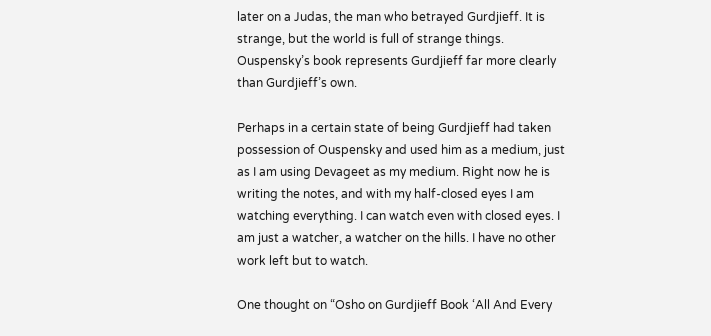later on a Judas, the man who betrayed Gurdjieff. It is strange, but the world is full of strange things. Ouspensky’s book represents Gurdjieff far more clearly than Gurdjieff’s own.

Perhaps in a certain state of being Gurdjieff had taken possession of Ouspensky and used him as a medium, just as I am using Devageet as my medium. Right now he is writing the notes, and with my half-closed eyes I am watching everything. I can watch even with closed eyes. I am just a watcher, a watcher on the hills. I have no other work left but to watch.

One thought on “Osho on Gurdjieff Book ‘All And Every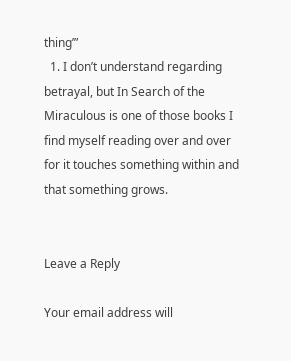thing’”
  1. I don’t understand regarding betrayal, but In Search of the Miraculous is one of those books I find myself reading over and over for it touches something within and that something grows.


Leave a Reply

Your email address will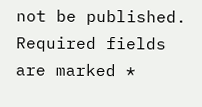not be published. Required fields are marked *